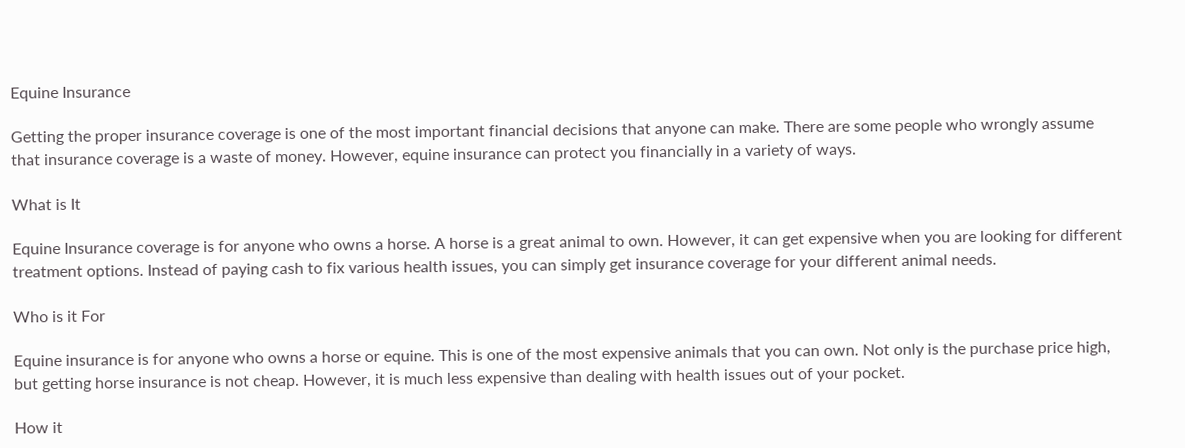Equine Insurance

Getting the proper insurance coverage is one of the most important financial decisions that anyone can make. There are some people who wrongly assume that insurance coverage is a waste of money. However, equine insurance can protect you financially in a variety of ways.

What is It

Equine Insurance coverage is for anyone who owns a horse. A horse is a great animal to own. However, it can get expensive when you are looking for different treatment options. Instead of paying cash to fix various health issues, you can simply get insurance coverage for your different animal needs.

Who is it For

Equine insurance is for anyone who owns a horse or equine. This is one of the most expensive animals that you can own. Not only is the purchase price high, but getting horse insurance is not cheap. However, it is much less expensive than dealing with health issues out of your pocket.

How it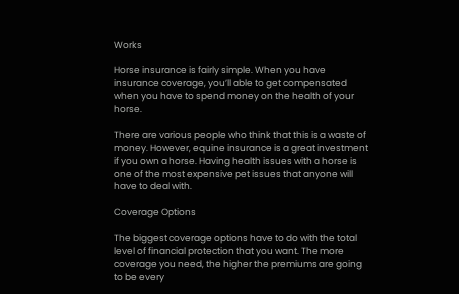Works

Horse insurance is fairly simple. When you have insurance coverage, you’ll able to get compensated when you have to spend money on the health of your horse.

There are various people who think that this is a waste of money. However, equine insurance is a great investment if you own a horse. Having health issues with a horse is one of the most expensive pet issues that anyone will have to deal with.

Coverage Options

The biggest coverage options have to do with the total level of financial protection that you want. The more coverage you need, the higher the premiums are going to be every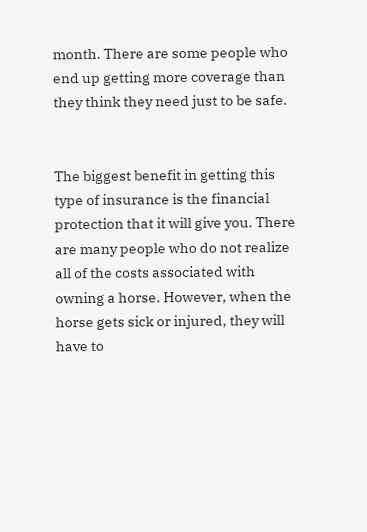month. There are some people who end up getting more coverage than they think they need just to be safe.


The biggest benefit in getting this type of insurance is the financial protection that it will give you. There are many people who do not realize all of the costs associated with owning a horse. However, when the horse gets sick or injured, they will have to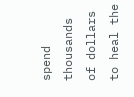spend thousands of dollars to heal the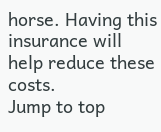horse. Having this insurance will help reduce these costs.
Jump to top